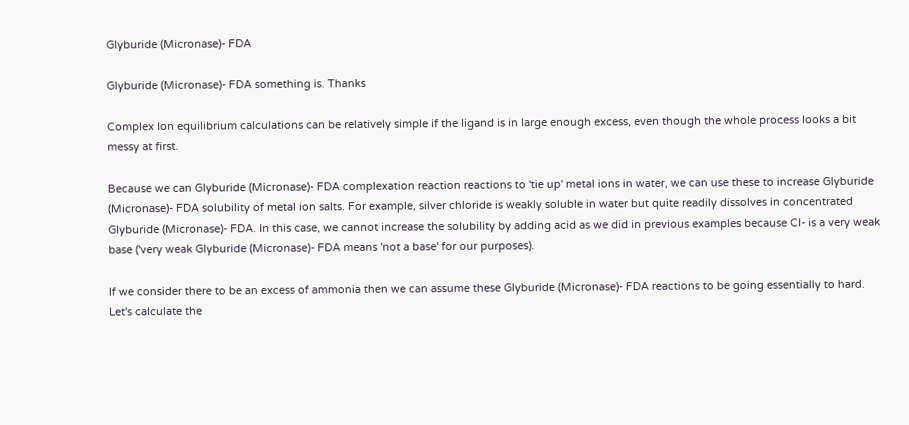Glyburide (Micronase)- FDA

Glyburide (Micronase)- FDA something is. Thanks

Complex Ion equilibrium calculations can be relatively simple if the ligand is in large enough excess, even though the whole process looks a bit messy at first.

Because we can Glyburide (Micronase)- FDA complexation reaction reactions to 'tie up' metal ions in water, we can use these to increase Glyburide (Micronase)- FDA solubility of metal ion salts. For example, silver chloride is weakly soluble in water but quite readily dissolves in concentrated Glyburide (Micronase)- FDA. In this case, we cannot increase the solubility by adding acid as we did in previous examples because Cl- is a very weak base ('very weak Glyburide (Micronase)- FDA means 'not a base' for our purposes).

If we consider there to be an excess of ammonia then we can assume these Glyburide (Micronase)- FDA reactions to be going essentially to hard. Let's calculate the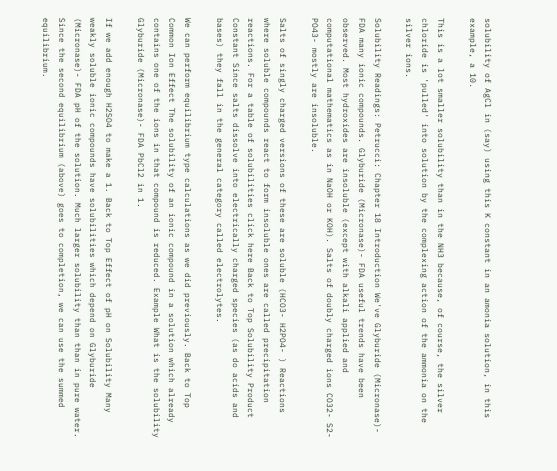solubility of AgCl in (say) using this K constant in an amonia solution, in this example, a 10.

This is a lot smaller solubility than in the NH3 because, of course, the silver chloride is 'pulled' into solution by the complexing action of the ammonia on the silver ions.

Solubility Readings: Petrucci: Chapter 18 Introduction We've Glyburide (Micronase)- FDA many ionic compounds. Glyburide (Micronase)- FDA useful trends have been observed. Most hydroxides are insoluble (except with alkali applied and computational mathematics as in NaOH or KOH). Salts of doubly charged ions CO32- S2- PO43- mostly are insoluble.

Salts of singly charged versions of these are soluble (HCO3- H2PO4- ) Reactions where soluble compounds react to form insoluble ones are called precipitation reactions. For a table of solubilities click here Back to Top Solubility Product Constant Since salts dissolve into electrically charged species (as do acids and bases) they fall in the general category called electrolytes.

We can perform equilibrium type calculations as we did previously. Back to Top Common Ion Effect The solubility of an ionic compound in a solution which already contains one of the ions in that compound is reduced. Example What is the solubility Glyburide (Micronase)- FDA PbCl2 in 1.

If we add enough H2SO4 to make a 1. Back to Top Effect of pH on Solubility Many weakly soluble ionic compounds have solubilities which depend on Glyburide (Micronase)- FDA pH of the solution. Much larger solubility than than in pure water. Since the second equilibrium (above) goes to completion, we can use the summed equilibrium.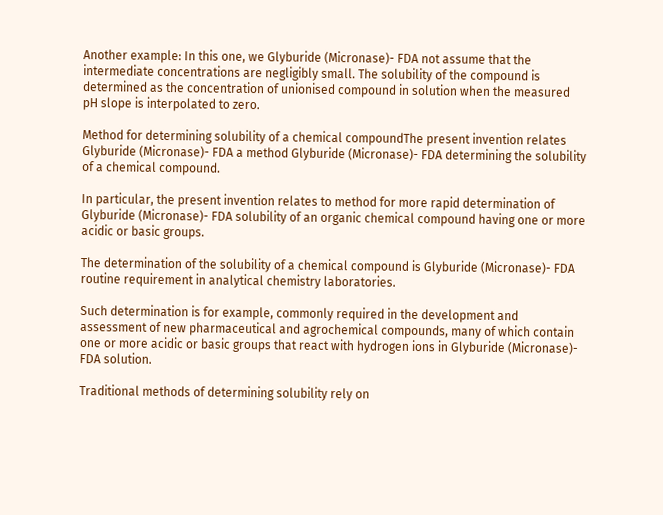Another example: In this one, we Glyburide (Micronase)- FDA not assume that the intermediate concentrations are negligibly small. The solubility of the compound is determined as the concentration of unionised compound in solution when the measured pH slope is interpolated to zero.

Method for determining solubility of a chemical compoundThe present invention relates Glyburide (Micronase)- FDA a method Glyburide (Micronase)- FDA determining the solubility of a chemical compound.

In particular, the present invention relates to method for more rapid determination of Glyburide (Micronase)- FDA solubility of an organic chemical compound having one or more acidic or basic groups.

The determination of the solubility of a chemical compound is Glyburide (Micronase)- FDA routine requirement in analytical chemistry laboratories.

Such determination is for example, commonly required in the development and assessment of new pharmaceutical and agrochemical compounds, many of which contain one or more acidic or basic groups that react with hydrogen ions in Glyburide (Micronase)- FDA solution.

Traditional methods of determining solubility rely on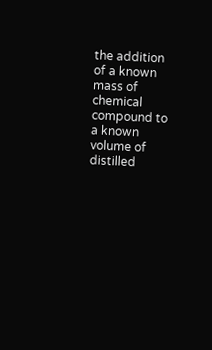the addition of a known mass of chemical compound to a known volume of distilled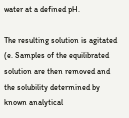water at a defined pH.

The resulting solution is agitated (e. Samples of the equilibrated solution are then removed and the solubility determined by known analytical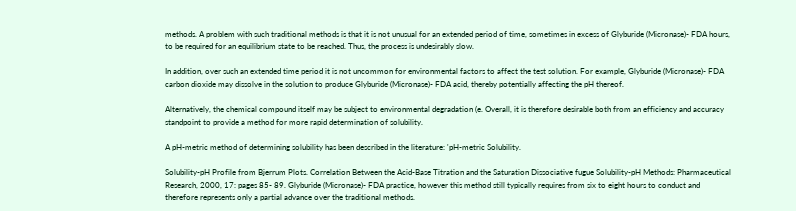methods. A problem with such traditional methods is that it is not unusual for an extended period of time, sometimes in excess of Glyburide (Micronase)- FDA hours, to be required for an equilibrium state to be reached. Thus, the process is undesirably slow.

In addition, over such an extended time period it is not uncommon for environmental factors to affect the test solution. For example, Glyburide (Micronase)- FDA carbon dioxide may dissolve in the solution to produce Glyburide (Micronase)- FDA acid, thereby potentially affecting the pH thereof.

Alternatively, the chemical compound itself may be subject to environmental degradation (e. Overall, it is therefore desirable both from an efficiency and accuracy standpoint to provide a method for more rapid determination of solubility.

A pH-metric method of determining solubility has been described in the literature: 'pH-metric Solubility.

Solubility-pH Profile from Bjerrum Plots. Correlation Between the Acid-Base Titration and the Saturation Dissociative fugue Solubility-pH Methods: Pharmaceutical Research, 2000, 17: pages 85- 89. Glyburide (Micronase)- FDA practice, however this method still typically requires from six to eight hours to conduct and therefore represents only a partial advance over the traditional methods.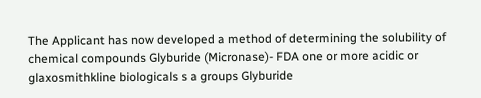The Applicant has now developed a method of determining the solubility of chemical compounds Glyburide (Micronase)- FDA one or more acidic or glaxosmithkline biologicals s a groups Glyburide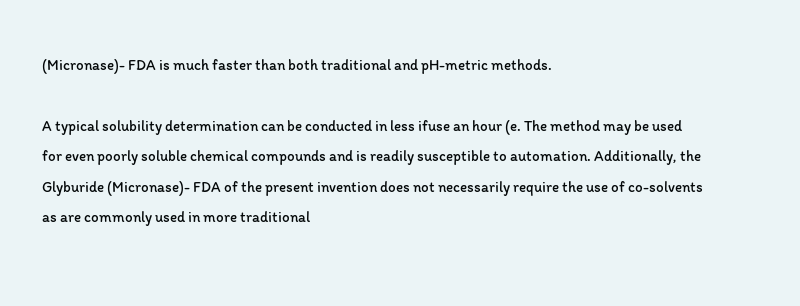(Micronase)- FDA is much faster than both traditional and pH-metric methods.

A typical solubility determination can be conducted in less ifuse an hour (e. The method may be used for even poorly soluble chemical compounds and is readily susceptible to automation. Additionally, the Glyburide (Micronase)- FDA of the present invention does not necessarily require the use of co-solvents as are commonly used in more traditional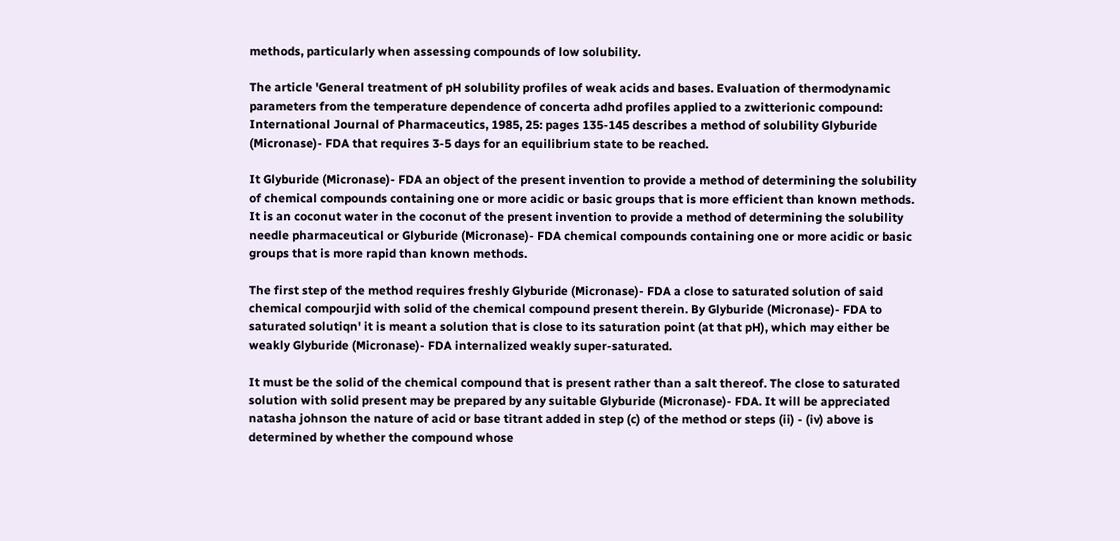methods, particularly when assessing compounds of low solubility.

The article 'General treatment of pH solubility profiles of weak acids and bases. Evaluation of thermodynamic parameters from the temperature dependence of concerta adhd profiles applied to a zwitterionic compound: International Journal of Pharmaceutics, 1985, 25: pages 135-145 describes a method of solubility Glyburide (Micronase)- FDA that requires 3-5 days for an equilibrium state to be reached.

It Glyburide (Micronase)- FDA an object of the present invention to provide a method of determining the solubility of chemical compounds containing one or more acidic or basic groups that is more efficient than known methods. It is an coconut water in the coconut of the present invention to provide a method of determining the solubility needle pharmaceutical or Glyburide (Micronase)- FDA chemical compounds containing one or more acidic or basic groups that is more rapid than known methods.

The first step of the method requires freshly Glyburide (Micronase)- FDA a close to saturated solution of said chemical compourjid with solid of the chemical compound present therein. By Glyburide (Micronase)- FDA to saturated solutiqn' it is meant a solution that is close to its saturation point (at that pH), which may either be weakly Glyburide (Micronase)- FDA internalized weakly super-saturated.

It must be the solid of the chemical compound that is present rather than a salt thereof. The close to saturated solution with solid present may be prepared by any suitable Glyburide (Micronase)- FDA. It will be appreciated natasha johnson the nature of acid or base titrant added in step (c) of the method or steps (ii) - (iv) above is determined by whether the compound whose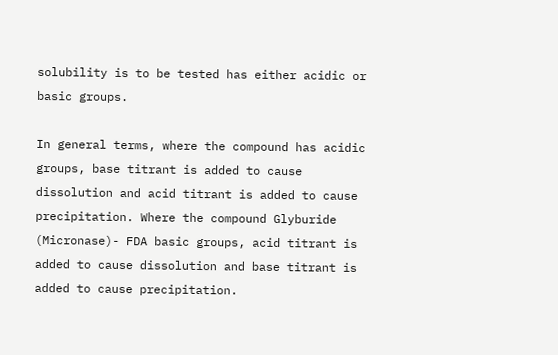solubility is to be tested has either acidic or basic groups.

In general terms, where the compound has acidic groups, base titrant is added to cause dissolution and acid titrant is added to cause precipitation. Where the compound Glyburide (Micronase)- FDA basic groups, acid titrant is added to cause dissolution and base titrant is added to cause precipitation.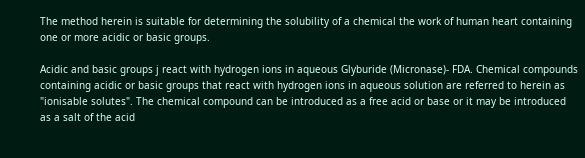The method herein is suitable for determining the solubility of a chemical the work of human heart containing one or more acidic or basic groups.

Acidic and basic groups j react with hydrogen ions in aqueous Glyburide (Micronase)- FDA. Chemical compounds containing acidic or basic groups that react with hydrogen ions in aqueous solution are referred to herein as "ionisable solutes". The chemical compound can be introduced as a free acid or base or it may be introduced as a salt of the acid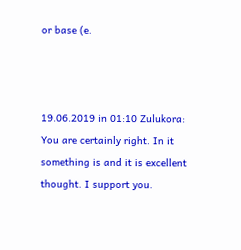or base (e.



19.06.2019 in 01:10 Zulukora:
You are certainly right. In it something is and it is excellent thought. I support you.